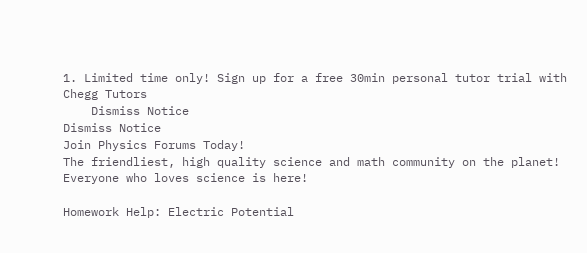1. Limited time only! Sign up for a free 30min personal tutor trial with Chegg Tutors
    Dismiss Notice
Dismiss Notice
Join Physics Forums Today!
The friendliest, high quality science and math community on the planet! Everyone who loves science is here!

Homework Help: Electric Potential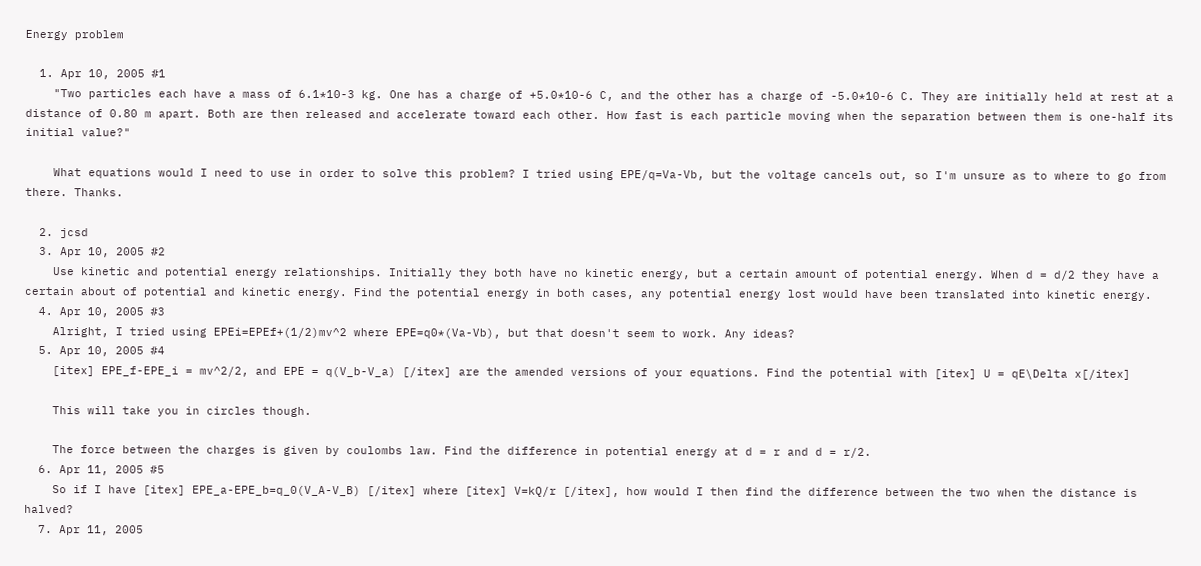Energy problem

  1. Apr 10, 2005 #1
    "Two particles each have a mass of 6.1*10-3 kg. One has a charge of +5.0*10-6 C, and the other has a charge of -5.0*10-6 C. They are initially held at rest at a distance of 0.80 m apart. Both are then released and accelerate toward each other. How fast is each particle moving when the separation between them is one-half its initial value?"

    What equations would I need to use in order to solve this problem? I tried using EPE/q=Va-Vb, but the voltage cancels out, so I'm unsure as to where to go from there. Thanks.

  2. jcsd
  3. Apr 10, 2005 #2
    Use kinetic and potential energy relationships. Initially they both have no kinetic energy, but a certain amount of potential energy. When d = d/2 they have a certain about of potential and kinetic energy. Find the potential energy in both cases, any potential energy lost would have been translated into kinetic energy.
  4. Apr 10, 2005 #3
    Alright, I tried using EPEi=EPEf+(1/2)mv^2 where EPE=q0*(Va-Vb), but that doesn't seem to work. Any ideas?
  5. Apr 10, 2005 #4
    [itex] EPE_f-EPE_i = mv^2/2, and EPE = q(V_b-V_a) [/itex] are the amended versions of your equations. Find the potential with [itex] U = qE\Delta x[/itex]

    This will take you in circles though.

    The force between the charges is given by coulombs law. Find the difference in potential energy at d = r and d = r/2.
  6. Apr 11, 2005 #5
    So if I have [itex] EPE_a-EPE_b=q_0(V_A-V_B) [/itex] where [itex] V=kQ/r [/itex], how would I then find the difference between the two when the distance is halved?
  7. Apr 11, 2005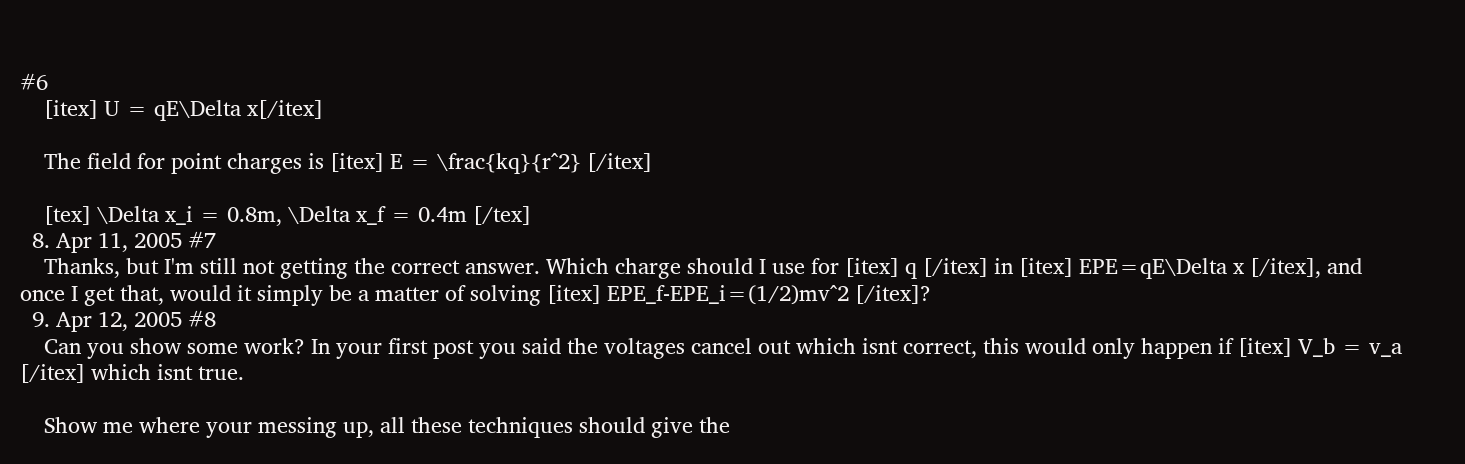#6
    [itex] U = qE\Delta x[/itex]

    The field for point charges is [itex] E = \frac{kq}{r^2} [/itex]

    [tex] \Delta x_i = 0.8m, \Delta x_f = 0.4m [/tex]
  8. Apr 11, 2005 #7
    Thanks, but I'm still not getting the correct answer. Which charge should I use for [itex] q [/itex] in [itex] EPE=qE\Delta x [/itex], and once I get that, would it simply be a matter of solving [itex] EPE_f-EPE_i=(1/2)mv^2 [/itex]?
  9. Apr 12, 2005 #8
    Can you show some work? In your first post you said the voltages cancel out which isnt correct, this would only happen if [itex] V_b = v_a [/itex] which isnt true.

    Show me where your messing up, all these techniques should give the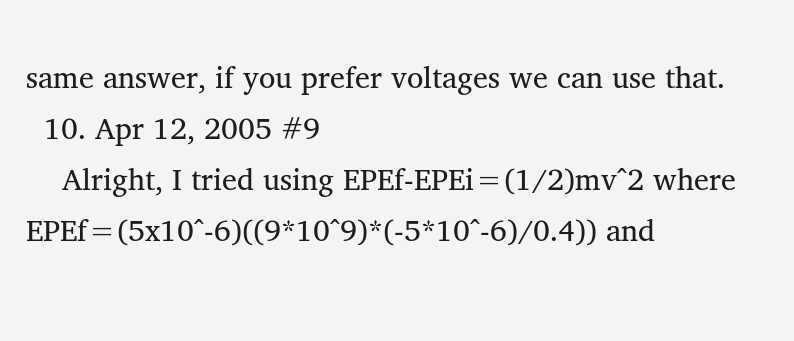same answer, if you prefer voltages we can use that.
  10. Apr 12, 2005 #9
    Alright, I tried using EPEf-EPEi=(1/2)mv^2 where EPEf=(5x10^-6)((9*10^9)*(-5*10^-6)/0.4)) and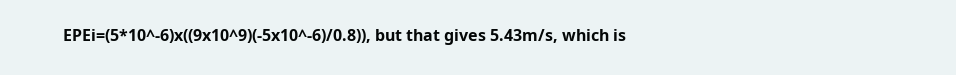EPEi=(5*10^-6)x((9x10^9)(-5x10^-6)/0.8)), but that gives 5.43m/s, which is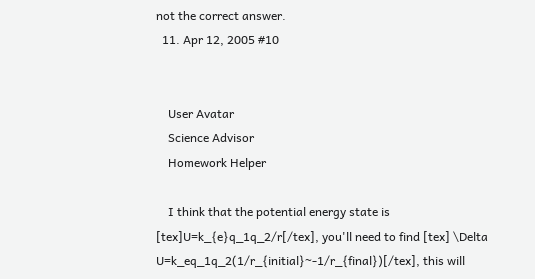not the correct answer.
  11. Apr 12, 2005 #10


    User Avatar
    Science Advisor
    Homework Helper

    I think that the potential energy state is [tex]U=k_{e}q_1q_2/r[/tex], you'll need to find [tex] \Delta U=k_eq_1q_2(1/r_{initial}~-1/r_{final})[/tex], this will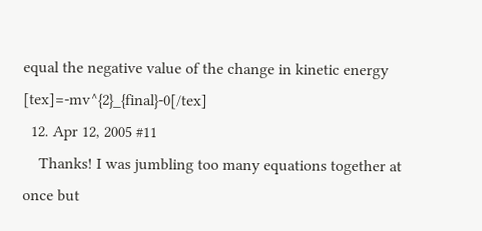equal the negative value of the change in kinetic energy [tex]=-mv^{2}_{final}-0[/tex]
  12. Apr 12, 2005 #11
    Thanks! I was jumbling too many equations together at once but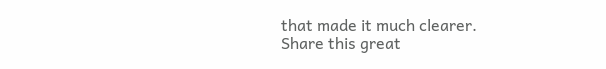that made it much clearer.
Share this great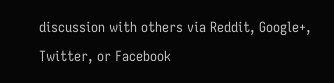discussion with others via Reddit, Google+, Twitter, or Facebook